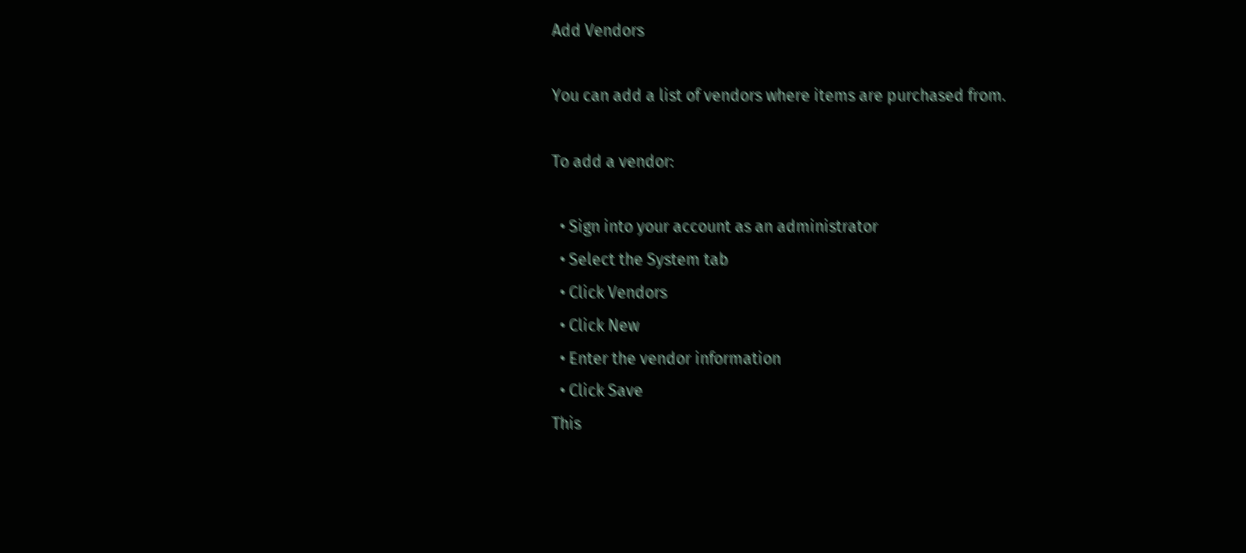Add Vendors

You can add a list of vendors where items are purchased from.

To add a vendor:

  • Sign into your account as an administrator
  • Select the System tab
  • Click Vendors
  • Click New
  • Enter the vendor information
  • Click Save
This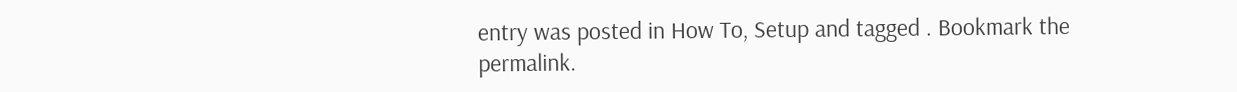entry was posted in How To, Setup and tagged . Bookmark the permalink.